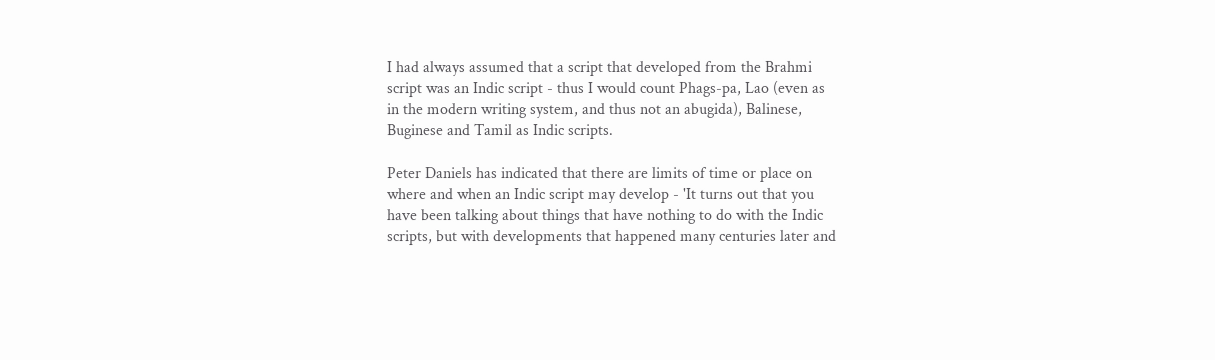I had always assumed that a script that developed from the Brahmi
script was an Indic script - thus I would count Phags-pa, Lao (even as
in the modern writing system, and thus not an abugida), Balinese,
Buginese and Tamil as Indic scripts.

Peter Daniels has indicated that there are limits of time or place on
where and when an Indic script may develop - 'It turns out that you
have been talking about things that have nothing to do with the Indic
scripts, but with developments that happened many centuries later and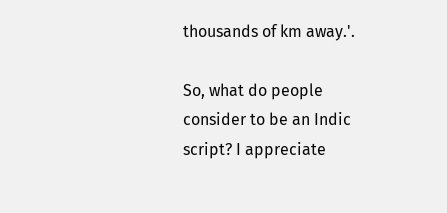thousands of km away.'.

So, what do people consider to be an Indic script? I appreciate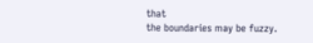that
the boundaries may be fuzzy.